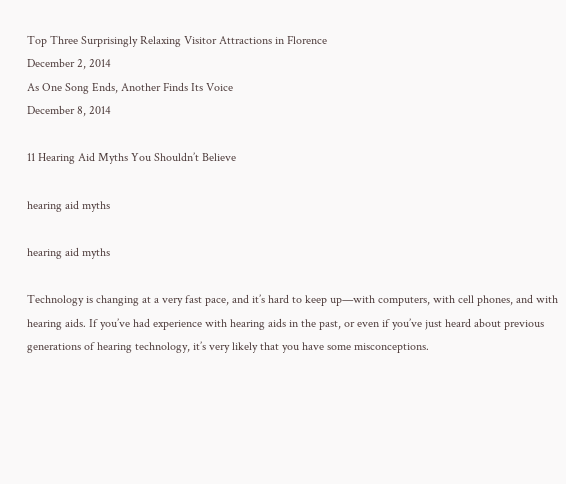Top Three Surprisingly Relaxing Visitor Attractions in Florence
December 2, 2014
As One Song Ends, Another Finds Its Voice
December 8, 2014

11 Hearing Aid Myths You Shouldn’t Believe

hearing aid myths

hearing aid myths

Technology is changing at a very fast pace, and it’s hard to keep up—with computers, with cell phones, and with hearing aids. If you’ve had experience with hearing aids in the past, or even if you’ve just heard about previous generations of hearing technology, it’s very likely that you have some misconceptions.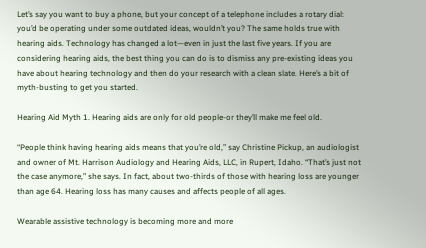Let’s say you want to buy a phone, but your concept of a telephone includes a rotary dial: you’d be operating under some outdated ideas, wouldn’t you? The same holds true with hearing aids. Technology has changed a lot—even in just the last five years. If you are considering hearing aids, the best thing you can do is to dismiss any pre-existing ideas you have about hearing technology and then do your research with a clean slate. Here’s a bit of myth-busting to get you started.

Hearing Aid Myth 1. Hearing aids are only for old people-or they’ll make me feel old.

“People think having hearing aids means that you’re old,” say Christine Pickup, an audiologist and owner of Mt. Harrison Audiology and Hearing Aids, LLC, in Rupert, Idaho. “That’s just not the case anymore,” she says. In fact, about two-thirds of those with hearing loss are younger than age 64. Hearing loss has many causes and affects people of all ages.

Wearable assistive technology is becoming more and more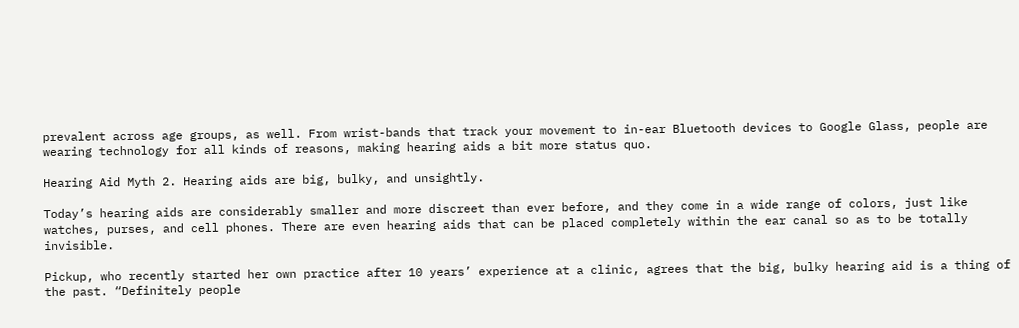prevalent across age groups, as well. From wrist-bands that track your movement to in-ear Bluetooth devices to Google Glass, people are wearing technology for all kinds of reasons, making hearing aids a bit more status quo.

Hearing Aid Myth 2. Hearing aids are big, bulky, and unsightly.

Today’s hearing aids are considerably smaller and more discreet than ever before, and they come in a wide range of colors, just like watches, purses, and cell phones. There are even hearing aids that can be placed completely within the ear canal so as to be totally invisible.

Pickup, who recently started her own practice after 10 years’ experience at a clinic, agrees that the big, bulky hearing aid is a thing of the past. “Definitely people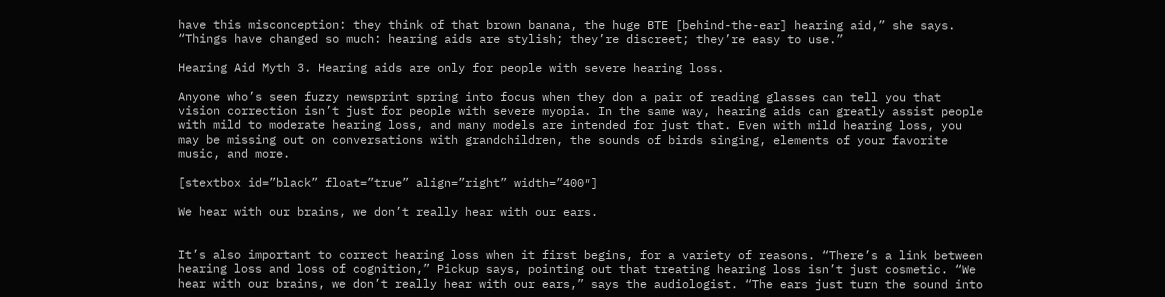have this misconception: they think of that brown banana, the huge BTE [behind-the-ear] hearing aid,” she says. “Things have changed so much: hearing aids are stylish; they’re discreet; they’re easy to use.”

Hearing Aid Myth 3. Hearing aids are only for people with severe hearing loss.

Anyone who’s seen fuzzy newsprint spring into focus when they don a pair of reading glasses can tell you that vision correction isn’t just for people with severe myopia. In the same way, hearing aids can greatly assist people with mild to moderate hearing loss, and many models are intended for just that. Even with mild hearing loss, you may be missing out on conversations with grandchildren, the sounds of birds singing, elements of your favorite music, and more.

[stextbox id=”black” float=”true” align=”right” width=”400″]

We hear with our brains, we don’t really hear with our ears.


It’s also important to correct hearing loss when it first begins, for a variety of reasons. “There’s a link between hearing loss and loss of cognition,” Pickup says, pointing out that treating hearing loss isn’t just cosmetic. “We hear with our brains, we don’t really hear with our ears,” says the audiologist. “The ears just turn the sound into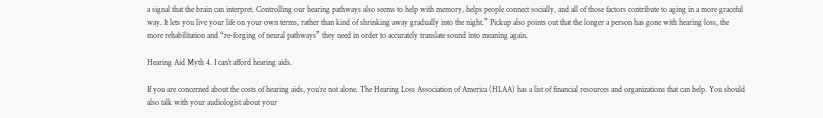a signal that the brain can interpret. Controlling our hearing pathways also seems to help with memory, helps people connect socially, and all of those factors contribute to aging in a more graceful way. It lets you live your life on your own terms, rather than kind of shrinking away gradually into the night.” Pickup also points out that the longer a person has gone with hearing loss, the more rehabilitation and “re-forging of neural pathways” they need in order to accurately translate sound into meaning again.

Hearing Aid Myth 4. I can’t afford hearing aids.

If you are concerned about the costs of hearing aids, you’re not alone. The Hearing Loss Association of America (HLAA) has a list of financial resources and organizations that can help. You should also talk with your audiologist about your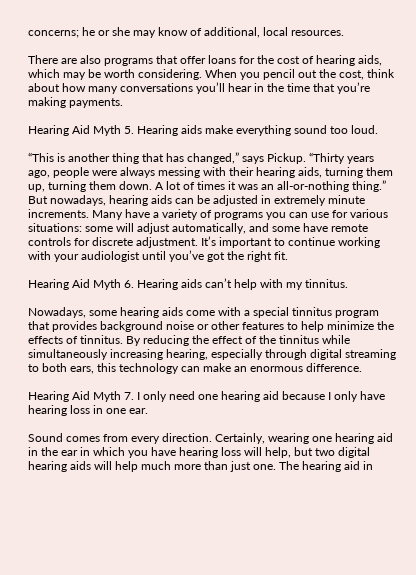concerns; he or she may know of additional, local resources.

There are also programs that offer loans for the cost of hearing aids, which may be worth considering. When you pencil out the cost, think about how many conversations you’ll hear in the time that you’re making payments.

Hearing Aid Myth 5. Hearing aids make everything sound too loud.

“This is another thing that has changed,” says Pickup. “Thirty years ago, people were always messing with their hearing aids, turning them up, turning them down. A lot of times it was an all-or-nothing thing.” But nowadays, hearing aids can be adjusted in extremely minute increments. Many have a variety of programs you can use for various situations: some will adjust automatically, and some have remote controls for discrete adjustment. It’s important to continue working with your audiologist until you’ve got the right fit.

Hearing Aid Myth 6. Hearing aids can’t help with my tinnitus.

Nowadays, some hearing aids come with a special tinnitus program that provides background noise or other features to help minimize the effects of tinnitus. By reducing the effect of the tinnitus while simultaneously increasing hearing, especially through digital streaming to both ears, this technology can make an enormous difference.

Hearing Aid Myth 7. I only need one hearing aid because I only have hearing loss in one ear.

Sound comes from every direction. Certainly, wearing one hearing aid in the ear in which you have hearing loss will help, but two digital hearing aids will help much more than just one. The hearing aid in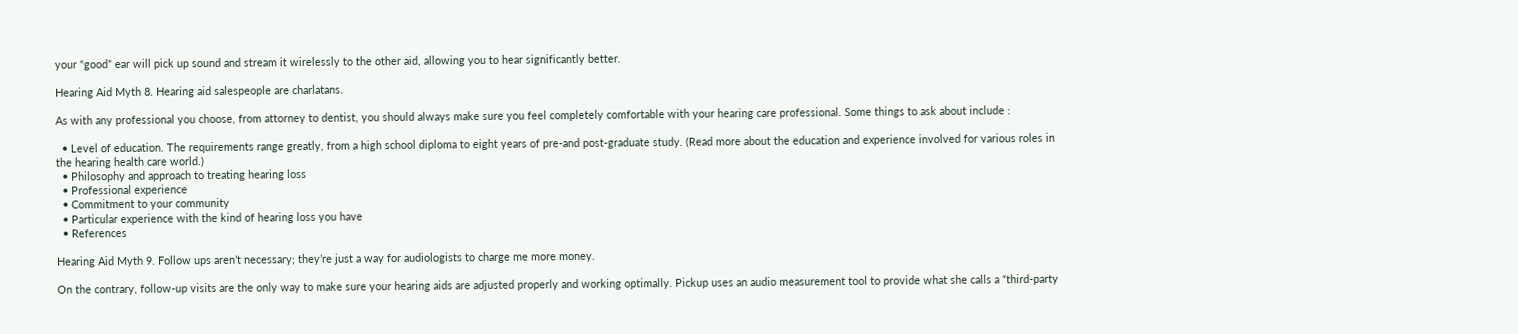your “good” ear will pick up sound and stream it wirelessly to the other aid, allowing you to hear significantly better.

Hearing Aid Myth 8. Hearing aid salespeople are charlatans.

As with any professional you choose, from attorney to dentist, you should always make sure you feel completely comfortable with your hearing care professional. Some things to ask about include :

  • Level of education. The requirements range greatly, from a high school diploma to eight years of pre-and post-graduate study. (Read more about the education and experience involved for various roles in the hearing health care world.)
  • Philosophy and approach to treating hearing loss
  • Professional experience
  • Commitment to your community
  • Particular experience with the kind of hearing loss you have
  • References

Hearing Aid Myth 9. Follow ups aren’t necessary; they’re just a way for audiologists to charge me more money.

On the contrary, follow-up visits are the only way to make sure your hearing aids are adjusted properly and working optimally. Pickup uses an audio measurement tool to provide what she calls a “third-party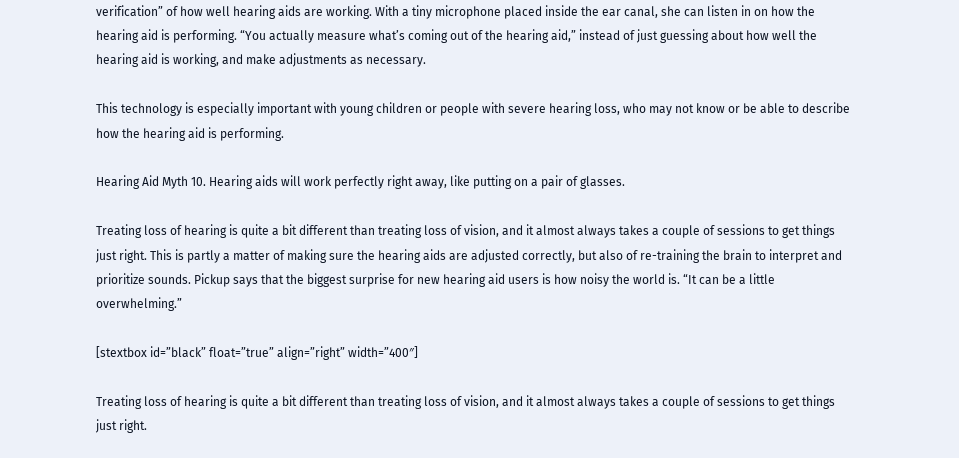verification” of how well hearing aids are working. With a tiny microphone placed inside the ear canal, she can listen in on how the hearing aid is performing. “You actually measure what’s coming out of the hearing aid,” instead of just guessing about how well the hearing aid is working, and make adjustments as necessary.

This technology is especially important with young children or people with severe hearing loss, who may not know or be able to describe how the hearing aid is performing.

Hearing Aid Myth 10. Hearing aids will work perfectly right away, like putting on a pair of glasses.

Treating loss of hearing is quite a bit different than treating loss of vision, and it almost always takes a couple of sessions to get things just right. This is partly a matter of making sure the hearing aids are adjusted correctly, but also of re-training the brain to interpret and prioritize sounds. Pickup says that the biggest surprise for new hearing aid users is how noisy the world is. “It can be a little overwhelming.”

[stextbox id=”black” float=”true” align=”right” width=”400″]

Treating loss of hearing is quite a bit different than treating loss of vision, and it almost always takes a couple of sessions to get things just right.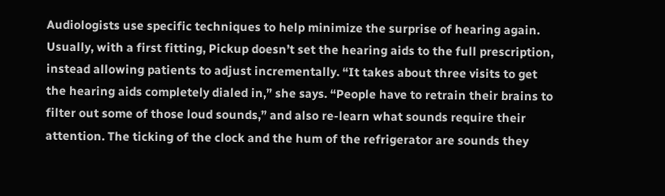Audiologists use specific techniques to help minimize the surprise of hearing again. Usually, with a first fitting, Pickup doesn’t set the hearing aids to the full prescription, instead allowing patients to adjust incrementally. “It takes about three visits to get the hearing aids completely dialed in,” she says. “People have to retrain their brains to filter out some of those loud sounds,” and also re-learn what sounds require their attention. The ticking of the clock and the hum of the refrigerator are sounds they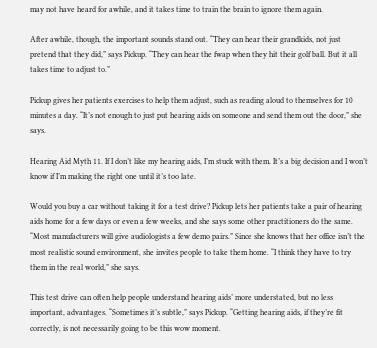may not have heard for awhile, and it takes time to train the brain to ignore them again.

After awhile, though, the important sounds stand out. “They can hear their grandkids, not just pretend that they did,” says Pickup. “They can hear the fwap when they hit their golf ball. But it all takes time to adjust to.”

Pickup gives her patients exercises to help them adjust, such as reading aloud to themselves for 10 minutes a day. “It’s not enough to just put hearing aids on someone and send them out the door,” she says.

Hearing Aid Myth 11. If I don’t like my hearing aids, I’m stuck with them. It’s a big decision and I won’t know if I’m making the right one until it’s too late.

Would you buy a car without taking it for a test drive? Pickup lets her patients take a pair of hearing aids home for a few days or even a few weeks, and she says some other practitioners do the same. “Most manufacturers will give audiologists a few demo pairs.” Since she knows that her office isn’t the most realistic sound environment, she invites people to take them home. “I think they have to try them in the real world,” she says.

This test drive can often help people understand hearing aids’ more understated, but no less important, advantages. “Sometimes it’s subtle,” says Pickup. “Getting hearing aids, if they’re fit correctly, is not necessarily going to be this wow moment.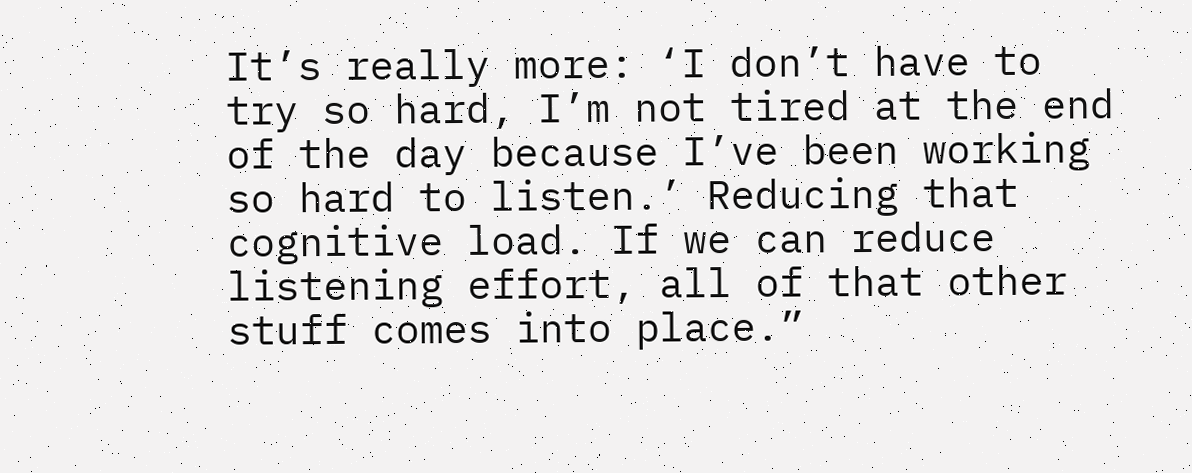It’s really more: ‘I don’t have to try so hard, I’m not tired at the end of the day because I’ve been working so hard to listen.’ Reducing that cognitive load. If we can reduce listening effort, all of that other stuff comes into place.”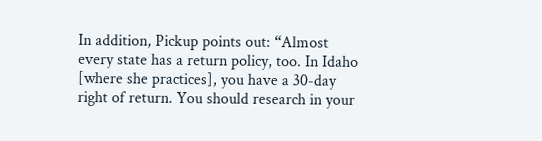In addition, Pickup points out: “Almost every state has a return policy, too. In Idaho [where she practices], you have a 30-day right of return. You should research in your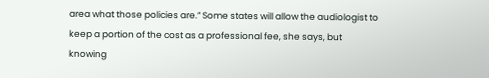area what those policies are.” Some states will allow the audiologist to keep a portion of the cost as a professional fee, she says, but knowing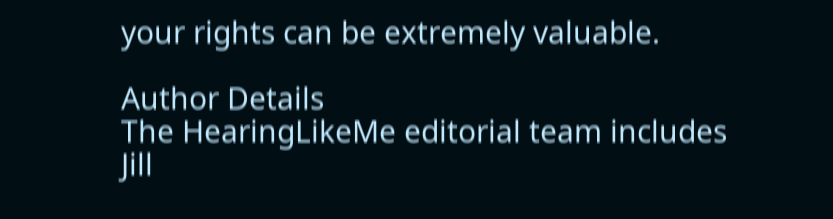your rights can be extremely valuable.

Author Details
The HearingLikeMe editorial team includes Jill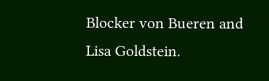Blocker von Bueren and Lisa Goldstein.